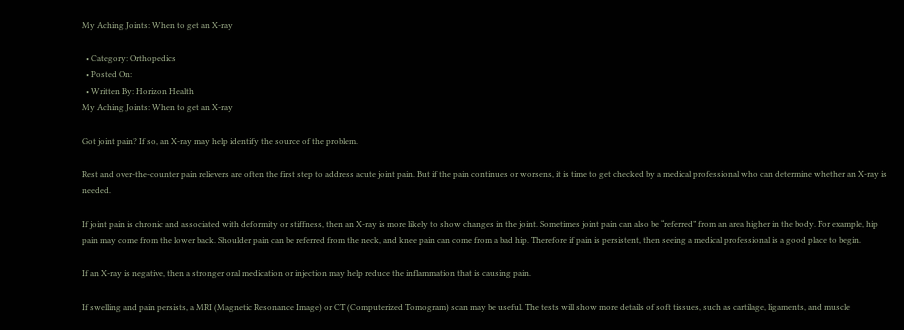My Aching Joints: When to get an X-ray

  • Category: Orthopedics
  • Posted On:
  • Written By: Horizon Health
My Aching Joints: When to get an X-ray

Got joint pain? If so, an X-ray may help identify the source of the problem.

Rest and over-the-counter pain relievers are often the first step to address acute joint pain. But if the pain continues or worsens, it is time to get checked by a medical professional who can determine whether an X-ray is needed.

If joint pain is chronic and associated with deformity or stiffness, then an X-ray is more likely to show changes in the joint. Sometimes joint pain can also be “referred” from an area higher in the body. For example, hip pain may come from the lower back. Shoulder pain can be referred from the neck, and knee pain can come from a bad hip. Therefore if pain is persistent, then seeing a medical professional is a good place to begin.

If an X-ray is negative, then a stronger oral medication or injection may help reduce the inflammation that is causing pain.

If swelling and pain persists, a MRI (Magnetic Resonance Image) or CT (Computerized Tomogram) scan may be useful. The tests will show more details of soft tissues, such as cartilage, ligaments, and muscle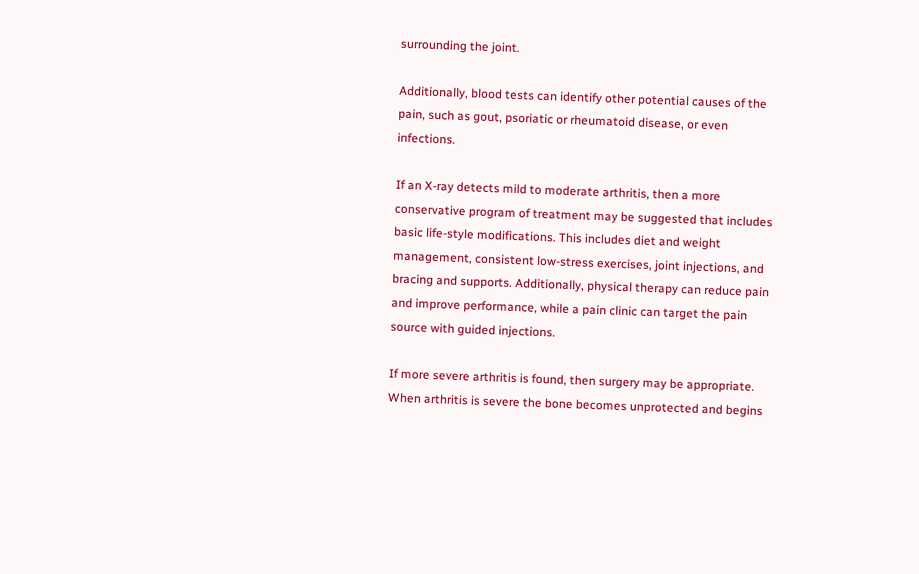surrounding the joint.

Additionally, blood tests can identify other potential causes of the pain, such as gout, psoriatic or rheumatoid disease, or even infections.

If an X-ray detects mild to moderate arthritis, then a more conservative program of treatment may be suggested that includes basic life-style modifications. This includes diet and weight management, consistent low-stress exercises, joint injections, and bracing and supports. Additionally, physical therapy can reduce pain and improve performance, while a pain clinic can target the pain source with guided injections.

If more severe arthritis is found, then surgery may be appropriate. When arthritis is severe the bone becomes unprotected and begins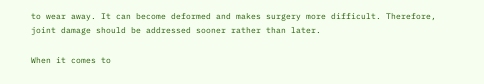to wear away. It can become deformed and makes surgery more difficult. Therefore, joint damage should be addressed sooner rather than later.

When it comes to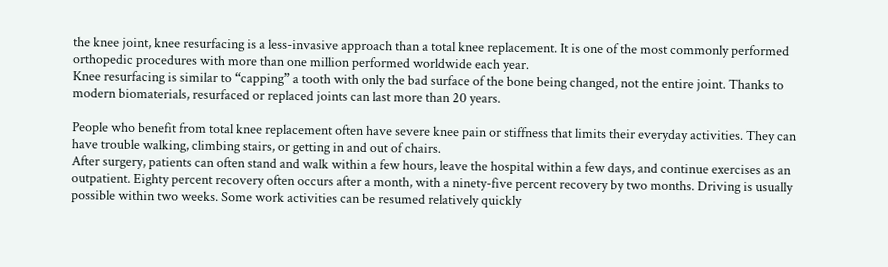the knee joint, knee resurfacing is a less-invasive approach than a total knee replacement. It is one of the most commonly performed orthopedic procedures with more than one million performed worldwide each year.
Knee resurfacing is similar to “capping” a tooth with only the bad surface of the bone being changed, not the entire joint. Thanks to modern biomaterials, resurfaced or replaced joints can last more than 20 years.

People who benefit from total knee replacement often have severe knee pain or stiffness that limits their everyday activities. They can have trouble walking, climbing stairs, or getting in and out of chairs.
After surgery, patients can often stand and walk within a few hours, leave the hospital within a few days, and continue exercises as an outpatient. Eighty percent recovery often occurs after a month, with a ninety-five percent recovery by two months. Driving is usually possible within two weeks. Some work activities can be resumed relatively quickly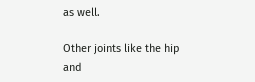as well.

Other joints like the hip and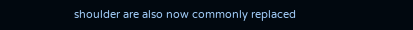shoulder are also now commonly replaced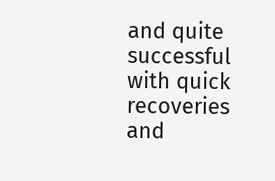and quite successful with quick recoveries and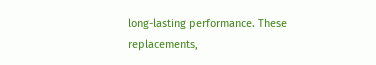long-lasting performance. These replacements,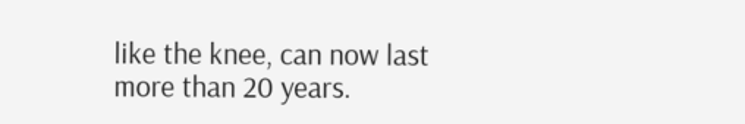like the knee, can now last more than 20 years.